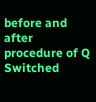before and after procedure of Q Switched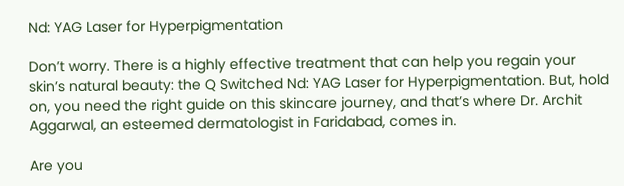Nd: YAG Laser for Hyperpigmentation

Don’t worry. There is a highly effective treatment that can help you regain your skin’s natural beauty: the Q Switched Nd: YAG Laser for Hyperpigmentation. But, hold on, you need the right guide on this skincare journey, and that’s where Dr. Archit Aggarwal, an esteemed dermatologist in Faridabad, comes in.

Are you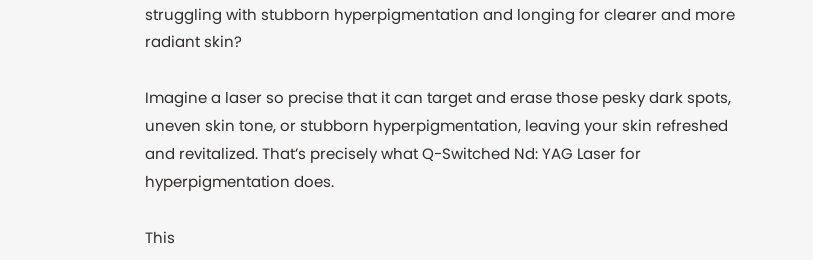struggling with stubborn hyperpigmentation and longing for clearer and more radiant skin?

Imagine a laser so precise that it can target and erase those pesky dark spots, uneven skin tone, or stubborn hyperpigmentation, leaving your skin refreshed and revitalized. That’s precisely what Q-Switched Nd: YAG Laser for hyperpigmentation does.

This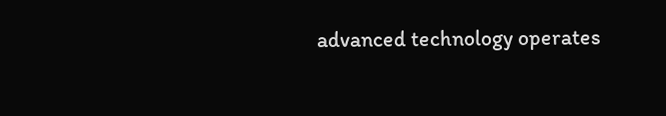advanced technology operates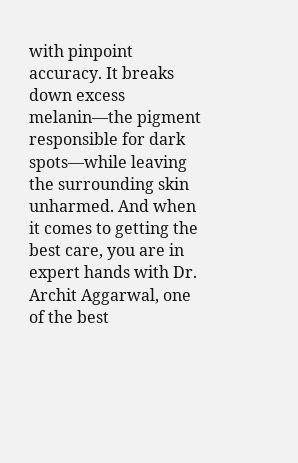with pinpoint accuracy. It breaks down excess melanin—the pigment responsible for dark spots—while leaving the surrounding skin unharmed. And when it comes to getting the best care, you are in expert hands with Dr. Archit Aggarwal, one of the best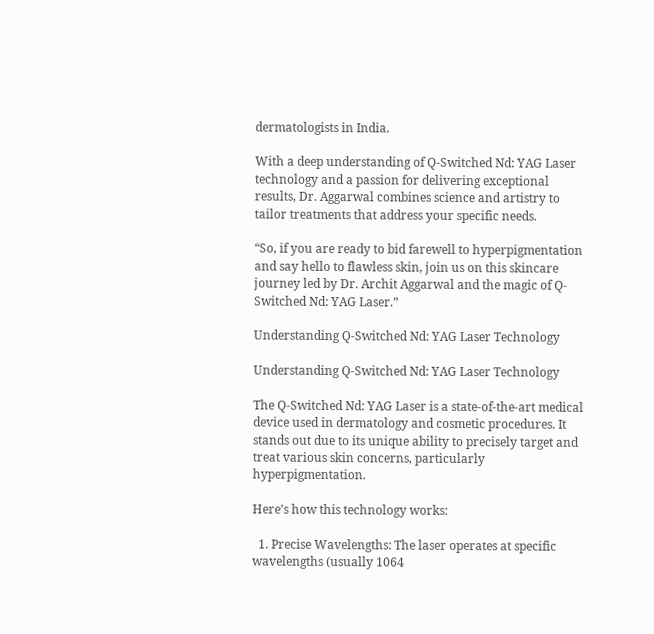dermatologists in India.

With a deep understanding of Q-Switched Nd: YAG Laser technology and a passion for delivering exceptional results, Dr. Aggarwal combines science and artistry to tailor treatments that address your specific needs.

“So, if you are ready to bid farewell to hyperpigmentation and say hello to flawless skin, join us on this skincare journey led by Dr. Archit Aggarwal and the magic of Q-Switched Nd: YAG Laser.”

Understanding Q-Switched Nd: YAG Laser Technology

Understanding Q-Switched Nd: YAG Laser Technology

The Q-Switched Nd: YAG Laser is a state-of-the-art medical device used in dermatology and cosmetic procedures. It stands out due to its unique ability to precisely target and treat various skin concerns, particularly hyperpigmentation.

Here’s how this technology works:

  1. Precise Wavelengths: The laser operates at specific wavelengths (usually 1064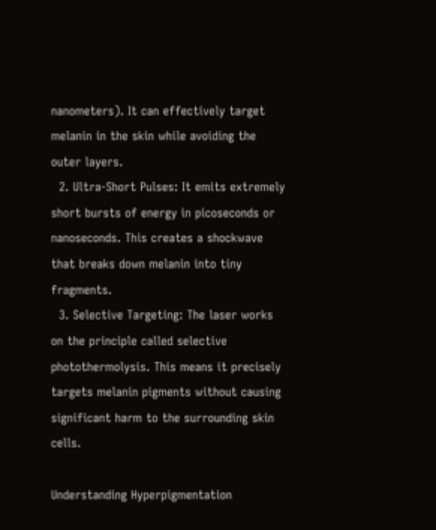nanometers). It can effectively target melanin in the skin while avoiding the outer layers.
  2. Ultra-Short Pulses: It emits extremely short bursts of energy in picoseconds or nanoseconds. This creates a shockwave that breaks down melanin into tiny fragments.
  3. Selective Targeting: The laser works on the principle called selective photothermolysis. This means it precisely targets melanin pigments without causing significant harm to the surrounding skin cells.

Understanding Hyperpigmentation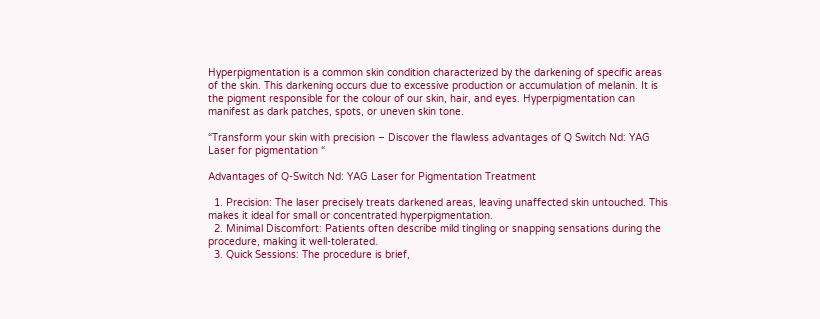Hyperpigmentation is a common skin condition characterized by the darkening of specific areas of the skin. This darkening occurs due to excessive production or accumulation of melanin. It is the pigment responsible for the colour of our skin, hair, and eyes. Hyperpigmentation can manifest as dark patches, spots, or uneven skin tone.

“Transform your skin with precision – Discover the flawless advantages of Q Switch Nd: YAG Laser for pigmentation “

Advantages of Q-Switch Nd: YAG Laser for Pigmentation Treatment

  1. Precision: The laser precisely treats darkened areas, leaving unaffected skin untouched. This makes it ideal for small or concentrated hyperpigmentation.
  2. Minimal Discomfort: Patients often describe mild tingling or snapping sensations during the procedure, making it well-tolerated.
  3. Quick Sessions: The procedure is brief,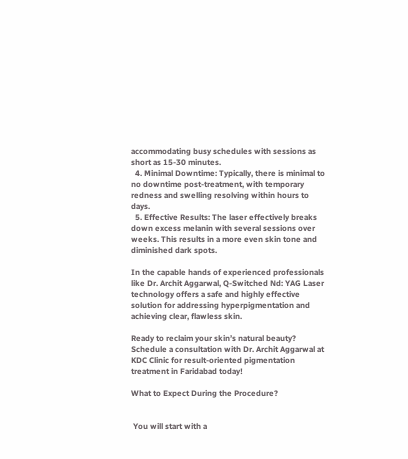accommodating busy schedules with sessions as short as 15-30 minutes.
  4. Minimal Downtime: Typically, there is minimal to no downtime post-treatment, with temporary redness and swelling resolving within hours to days.
  5. Effective Results: The laser effectively breaks down excess melanin with several sessions over weeks. This results in a more even skin tone and diminished dark spots.

In the capable hands of experienced professionals like Dr. Archit Aggarwal, Q-Switched Nd: YAG Laser technology offers a safe and highly effective solution for addressing hyperpigmentation and achieving clear, flawless skin.

Ready to reclaim your skin’s natural beauty? Schedule a consultation with Dr. Archit Aggarwal at KDC Clinic for result-oriented pigmentation treatment in Faridabad today!

What to Expect During the Procedure?


 You will start with a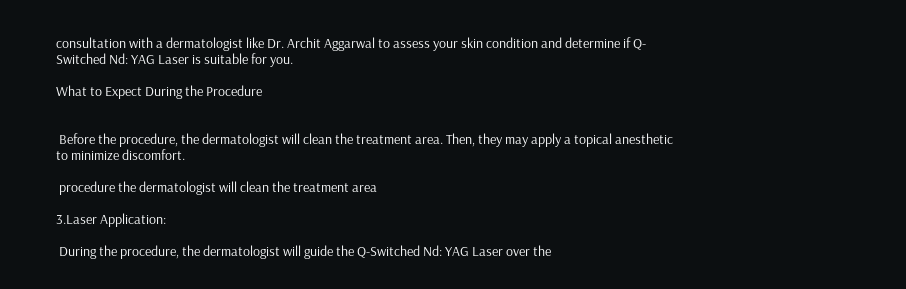consultation with a dermatologist like Dr. Archit Aggarwal to assess your skin condition and determine if Q-Switched Nd: YAG Laser is suitable for you.

What to Expect During the Procedure


 Before the procedure, the dermatologist will clean the treatment area. Then, they may apply a topical anesthetic to minimize discomfort.

 procedure the dermatologist will clean the treatment area

3.Laser Application:

 During the procedure, the dermatologist will guide the Q-Switched Nd: YAG Laser over the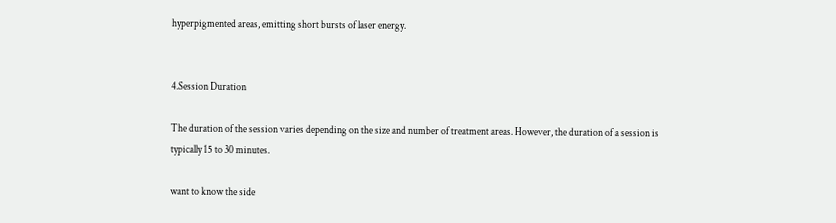hyperpigmented areas, emitting short bursts of laser energy.


4.Session Duration

The duration of the session varies depending on the size and number of treatment areas. However, the duration of a session is typically 15 to 30 minutes.

want to know the side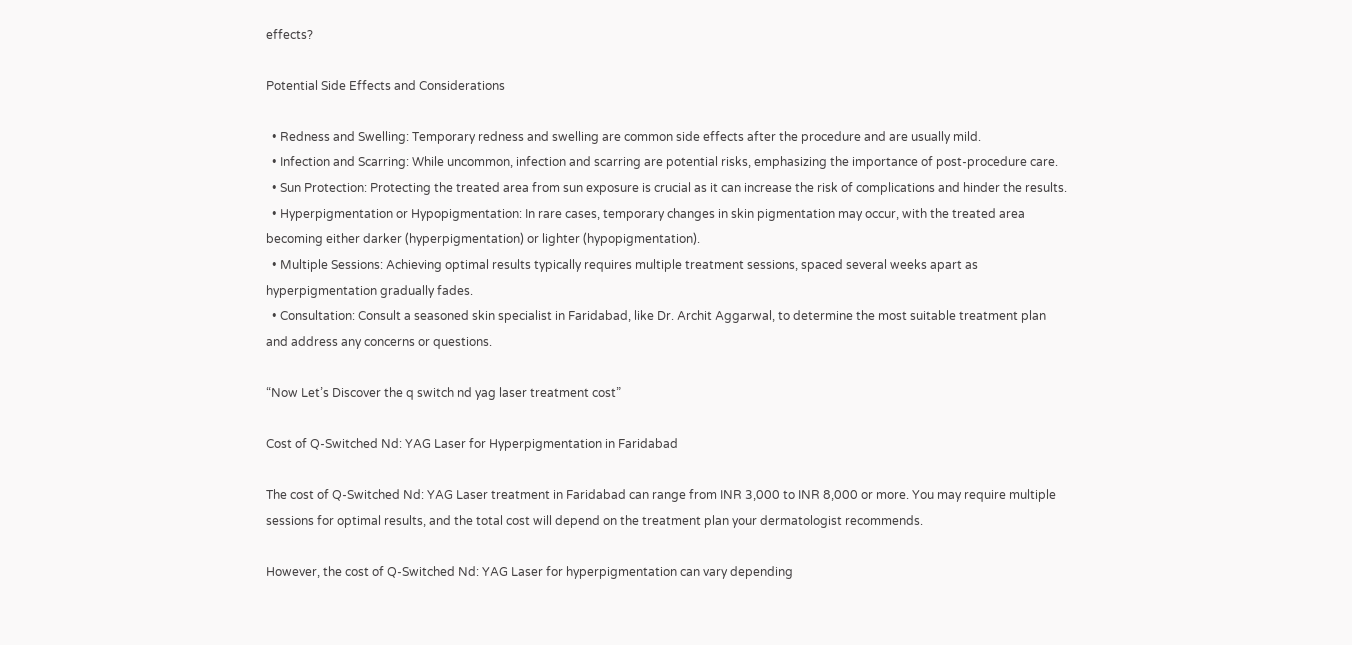effects?

Potential Side Effects and Considerations

  • Redness and Swelling: Temporary redness and swelling are common side effects after the procedure and are usually mild.
  • Infection and Scarring: While uncommon, infection and scarring are potential risks, emphasizing the importance of post-procedure care.
  • Sun Protection: Protecting the treated area from sun exposure is crucial as it can increase the risk of complications and hinder the results.
  • Hyperpigmentation or Hypopigmentation: In rare cases, temporary changes in skin pigmentation may occur, with the treated area becoming either darker (hyperpigmentation) or lighter (hypopigmentation).
  • Multiple Sessions: Achieving optimal results typically requires multiple treatment sessions, spaced several weeks apart as hyperpigmentation gradually fades.
  • Consultation: Consult a seasoned skin specialist in Faridabad, like Dr. Archit Aggarwal, to determine the most suitable treatment plan and address any concerns or questions.

“Now Let’s Discover the q switch nd yag laser treatment cost”

Cost of Q-Switched Nd: YAG Laser for Hyperpigmentation in Faridabad

The cost of Q-Switched Nd: YAG Laser treatment in Faridabad can range from INR 3,000 to INR 8,000 or more. You may require multiple sessions for optimal results, and the total cost will depend on the treatment plan your dermatologist recommends.

However, the cost of Q-Switched Nd: YAG Laser for hyperpigmentation can vary depending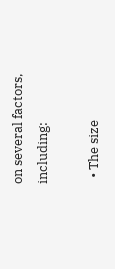on several factors, including:

  • The size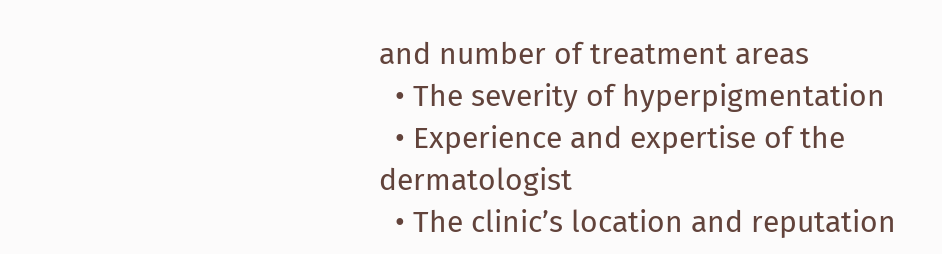and number of treatment areas
  • The severity of hyperpigmentation
  • Experience and expertise of the dermatologist
  • The clinic’s location and reputation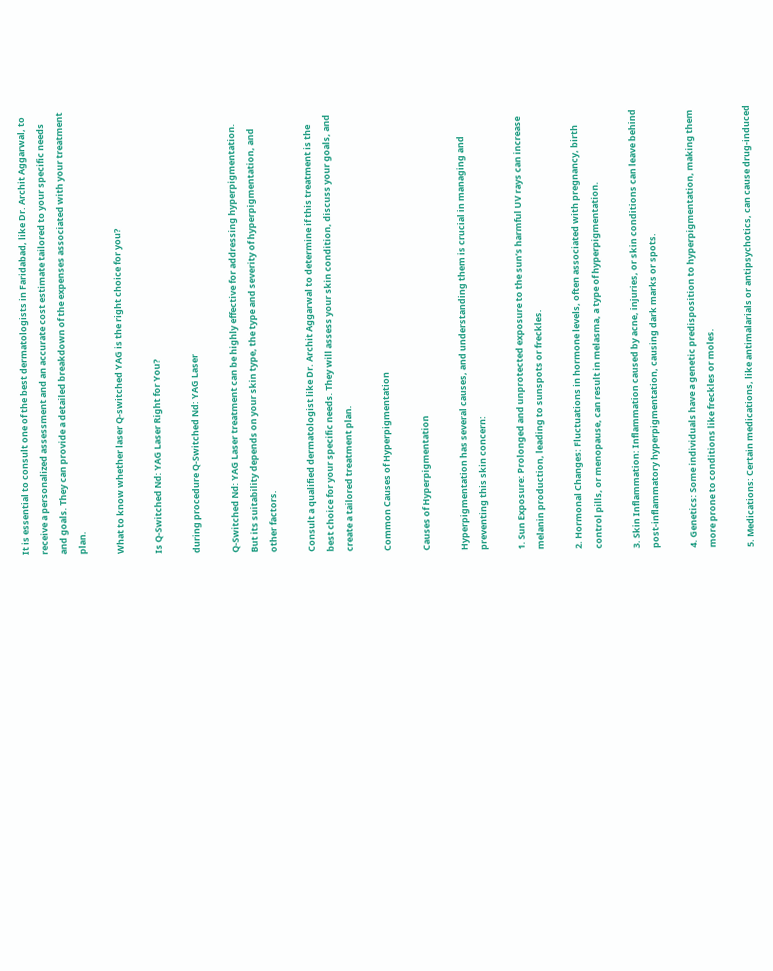It is essential to consult one of the best dermatologists in Faridabad, like Dr. Archit Aggarwal, to receive a personalized assessment and an accurate cost estimate tailored to your specific needs and goals. They can provide a detailed breakdown of the expenses associated with your treatment plan.

What to know whether laser Q-switched YAG is the right choice for you?

Is Q-Switched Nd: YAG Laser Right for You?

during procedure Q-Switched Nd: YAG Laser

Q-Switched Nd: YAG Laser treatment can be highly effective for addressing hyperpigmentation. But its suitability depends on your skin type, the type and severity of hyperpigmentation, and other factors.

Consult a qualified dermatologist like Dr. Archit Aggarwal to determine if this treatment is the best choice for your specific needs. They will assess your skin condition, discuss your goals, and create a tailored treatment plan.

Common Causes of Hyperpigmentation

Causes of Hyperpigmentation

Hyperpigmentation has several causes, and understanding them is crucial in managing and preventing this skin concern:

1. Sun Exposure: Prolonged and unprotected exposure to the sun’s harmful UV rays can increase melanin production, leading to sunspots or freckles.

2. Hormonal Changes: Fluctuations in hormone levels, often associated with pregnancy, birth control pills, or menopause, can result in melasma, a type of hyperpigmentation.

3. Skin Inflammation: Inflammation caused by acne, injuries, or skin conditions can leave behind post-inflammatory hyperpigmentation, causing dark marks or spots.

4. Genetics: Some individuals have a genetic predisposition to hyperpigmentation, making them more prone to conditions like freckles or moles.

5. Medications: Certain medications, like antimalarials or antipsychotics, can cause drug-induced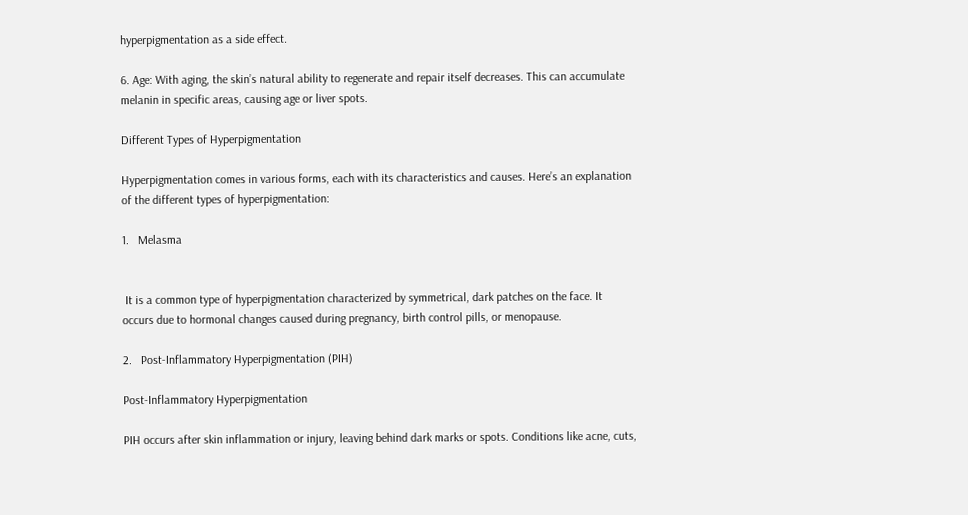hyperpigmentation as a side effect.

6. Age: With aging, the skin’s natural ability to regenerate and repair itself decreases. This can accumulate melanin in specific areas, causing age or liver spots.

Different Types of Hyperpigmentation

Hyperpigmentation comes in various forms, each with its characteristics and causes. Here’s an explanation of the different types of hyperpigmentation:

1.   Melasma


 It is a common type of hyperpigmentation characterized by symmetrical, dark patches on the face. It occurs due to hormonal changes caused during pregnancy, birth control pills, or menopause.

2.   Post-Inflammatory Hyperpigmentation (PIH)

Post-Inflammatory Hyperpigmentation

PIH occurs after skin inflammation or injury, leaving behind dark marks or spots. Conditions like acne, cuts,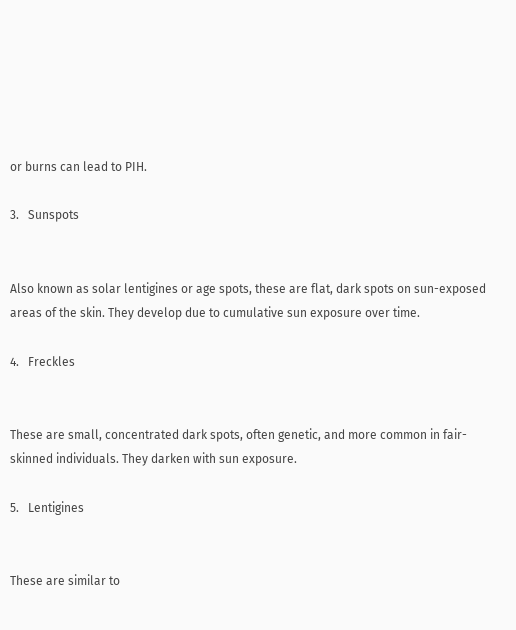or burns can lead to PIH.

3.   Sunspots


Also known as solar lentigines or age spots, these are flat, dark spots on sun-exposed areas of the skin. They develop due to cumulative sun exposure over time.

4.   Freckles


These are small, concentrated dark spots, often genetic, and more common in fair-skinned individuals. They darken with sun exposure.

5.   Lentigines


These are similar to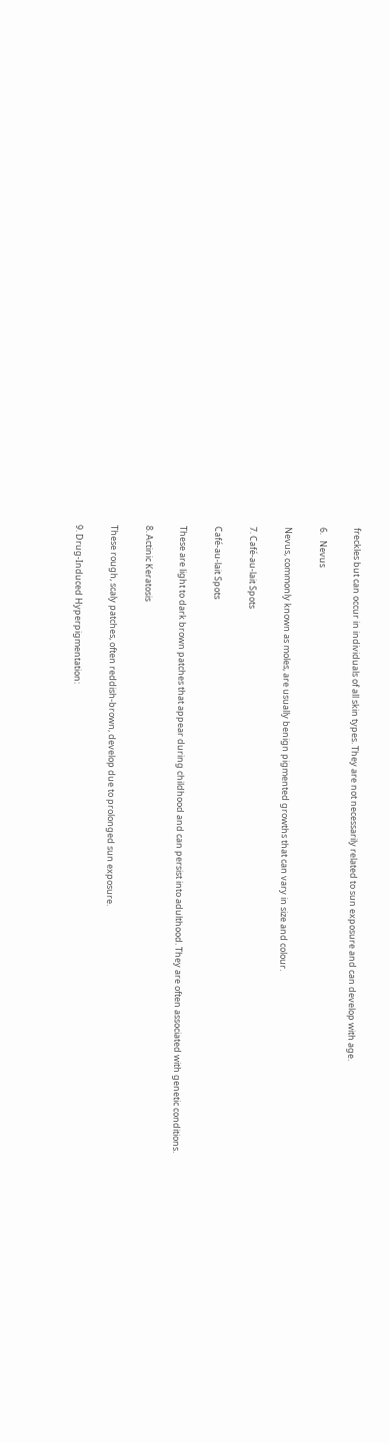freckles but can occur in individuals of all skin types. They are not necessarily related to sun exposure and can develop with age.

6.   Nevus

Nevus, commonly known as moles, are usually benign pigmented growths that can vary in size and colour.

7. Café-au-lait Spots

Café-au-lait Spots

These are light to dark brown patches that appear during childhood and can persist into adulthood. They are often associated with genetic conditions.

8. Actinic Keratosis

These rough, scaly patches, often reddish-brown, develop due to prolonged sun exposure.

9. Drug-Induced Hyperpigmentation: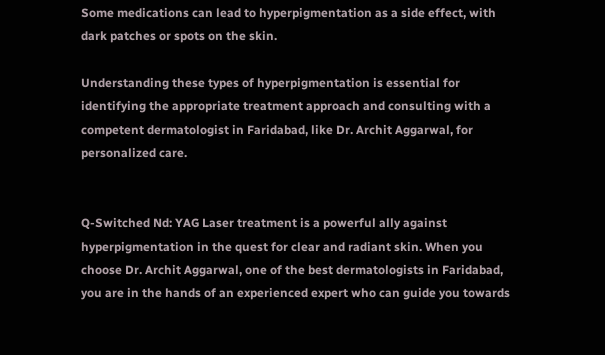Some medications can lead to hyperpigmentation as a side effect, with dark patches or spots on the skin.

Understanding these types of hyperpigmentation is essential for identifying the appropriate treatment approach and consulting with a competent dermatologist in Faridabad, like Dr. Archit Aggarwal, for personalized care.


Q-Switched Nd: YAG Laser treatment is a powerful ally against hyperpigmentation in the quest for clear and radiant skin. When you choose Dr. Archit Aggarwal, one of the best dermatologists in Faridabad, you are in the hands of an experienced expert who can guide you towards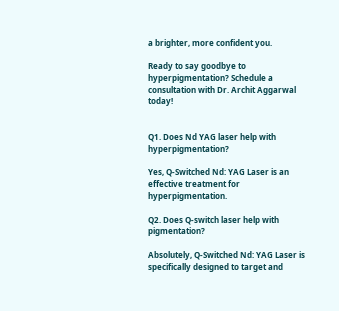a brighter, more confident you.

Ready to say goodbye to hyperpigmentation? Schedule a consultation with Dr. Archit Aggarwal today!


Q1. Does Nd YAG laser help with hyperpigmentation?

Yes, Q-Switched Nd: YAG Laser is an effective treatment for hyperpigmentation.

Q2. Does Q-switch laser help with pigmentation?

Absolutely, Q-Switched Nd: YAG Laser is specifically designed to target and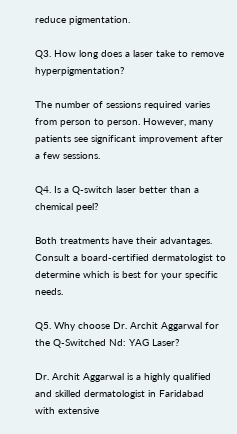reduce pigmentation.

Q3. How long does a laser take to remove hyperpigmentation?

The number of sessions required varies from person to person. However, many patients see significant improvement after a few sessions.

Q4. Is a Q-switch laser better than a chemical peel?

Both treatments have their advantages. Consult a board-certified dermatologist to determine which is best for your specific needs.

Q5. Why choose Dr. Archit Aggarwal for the Q-Switched Nd: YAG Laser?

Dr. Archit Aggarwal is a highly qualified and skilled dermatologist in Faridabad with extensive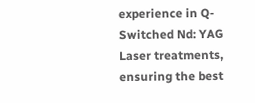experience in Q-Switched Nd: YAG Laser treatments, ensuring the best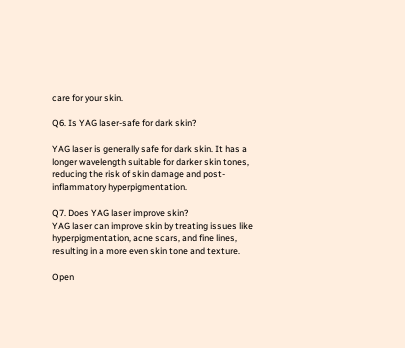care for your skin.

Q6. Is YAG laser-safe for dark skin?

YAG laser is generally safe for dark skin. It has a longer wavelength suitable for darker skin tones, reducing the risk of skin damage and post-inflammatory hyperpigmentation.

Q7. Does YAG laser improve skin?
YAG laser can improve skin by treating issues like hyperpigmentation, acne scars, and fine lines, resulting in a more even skin tone and texture.

Open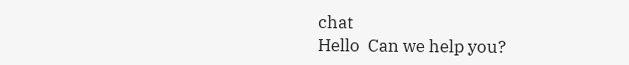chat
Hello  Can we help you?